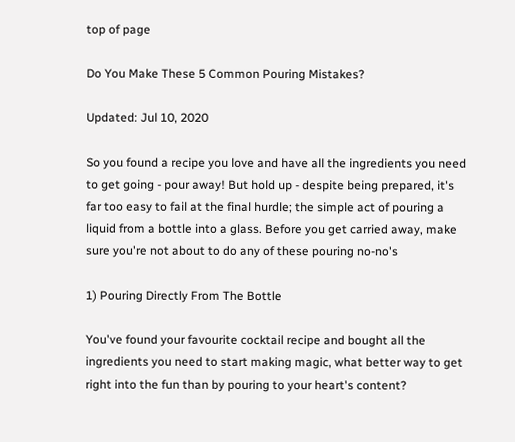top of page

Do You Make These 5 Common Pouring Mistakes?

Updated: Jul 10, 2020

So you found a recipe you love and have all the ingredients you need to get going - pour away! But hold up - despite being prepared, it's far too easy to fail at the final hurdle; the simple act of pouring a liquid from a bottle into a glass. Before you get carried away, make sure you're not about to do any of these pouring no-no's

1) Pouring Directly From The Bottle

You've found your favourite cocktail recipe and bought all the ingredients you need to start making magic, what better way to get right into the fun than by pouring to your heart's content?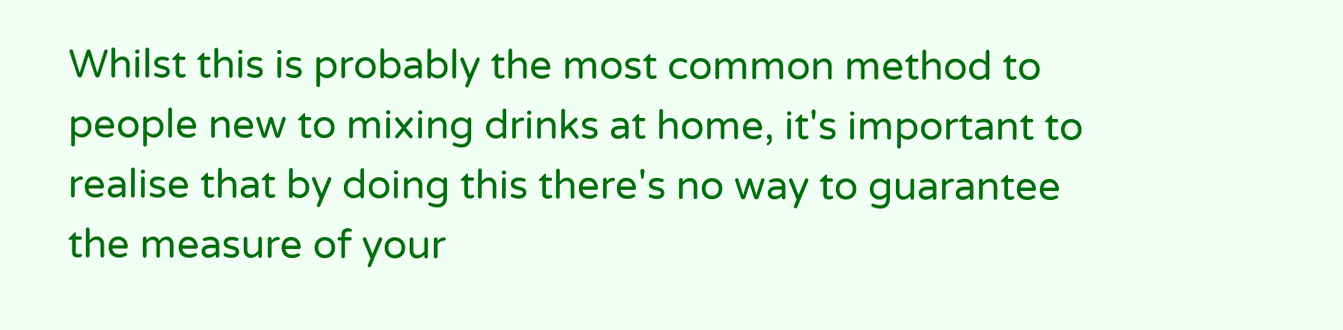Whilst this is probably the most common method to people new to mixing drinks at home, it's important to realise that by doing this there's no way to guarantee the measure of your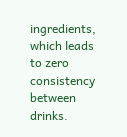ingredients, which leads to zero consistency between drinks.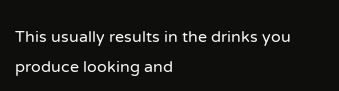This usually results in the drinks you produce looking and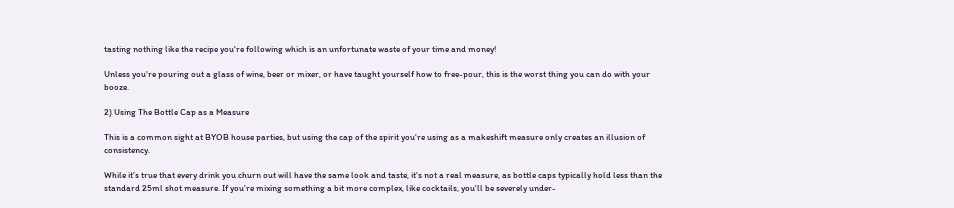tasting nothing like the recipe you're following which is an unfortunate waste of your time and money!

Unless you're pouring out a glass of wine, beer or mixer, or have taught yourself how to free-pour, this is the worst thing you can do with your booze.

2) Using The Bottle Cap as a Measure

This is a common sight at BYOB house parties, but using the cap of the spirit you're using as a makeshift measure only creates an illusion of consistency.

While it's true that every drink you churn out will have the same look and taste, it's not a real measure, as bottle caps typically hold less than the standard 25ml shot measure. If you're mixing something a bit more complex, like cocktails, you'll be severely under-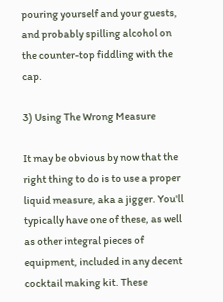pouring yourself and your guests, and probably spilling alcohol on the counter-top fiddling with the cap.

3) Using The Wrong Measure

It may be obvious by now that the right thing to do is to use a proper liquid measure, aka a jigger. You'll typically have one of these, as well as other integral pieces of equipment, included in any decent cocktail making kit. These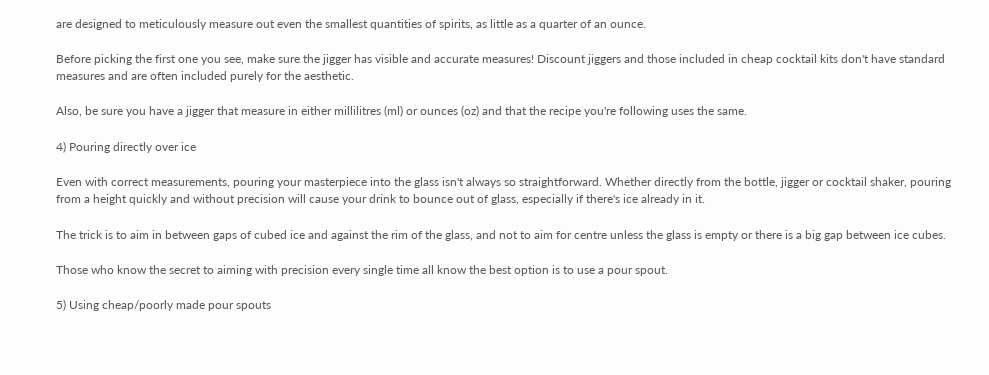are designed to meticulously measure out even the smallest quantities of spirits, as little as a quarter of an ounce.

Before picking the first one you see, make sure the jigger has visible and accurate measures! Discount jiggers and those included in cheap cocktail kits don't have standard measures and are often included purely for the aesthetic.

Also, be sure you have a jigger that measure in either millilitres (ml) or ounces (oz) and that the recipe you're following uses the same.

4) Pouring directly over ice

Even with correct measurements, pouring your masterpiece into the glass isn't always so straightforward. Whether directly from the bottle, jigger or cocktail shaker, pouring from a height quickly and without precision will cause your drink to bounce out of glass, especially if there's ice already in it.

The trick is to aim in between gaps of cubed ice and against the rim of the glass, and not to aim for centre unless the glass is empty or there is a big gap between ice cubes.

Those who know the secret to aiming with precision every single time all know the best option is to use a pour spout.

5) Using cheap/poorly made pour spouts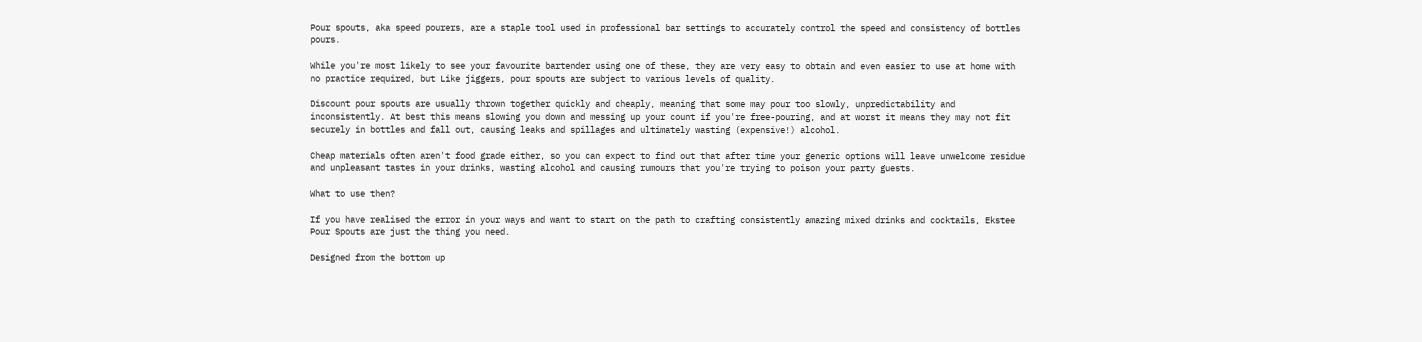Pour spouts, aka speed pourers, are a staple tool used in professional bar settings to accurately control the speed and consistency of bottles pours.

While you're most likely to see your favourite bartender using one of these, they are very easy to obtain and even easier to use at home with no practice required, but Like jiggers, pour spouts are subject to various levels of quality.

Discount pour spouts are usually thrown together quickly and cheaply, meaning that some may pour too slowly, unpredictability and inconsistently. At best this means slowing you down and messing up your count if you're free-pouring, and at worst it means they may not fit securely in bottles and fall out, causing leaks and spillages and ultimately wasting (expensive!) alcohol.

Cheap materials often aren't food grade either, so you can expect to find out that after time your generic options will leave unwelcome residue and unpleasant tastes in your drinks, wasting alcohol and causing rumours that you're trying to poison your party guests.

What to use then?

If you have realised the error in your ways and want to start on the path to crafting consistently amazing mixed drinks and cocktails, Ekstee Pour Spouts are just the thing you need.

Designed from the bottom up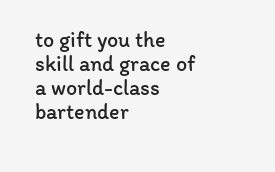to gift you the skill and grace of a world-class bartender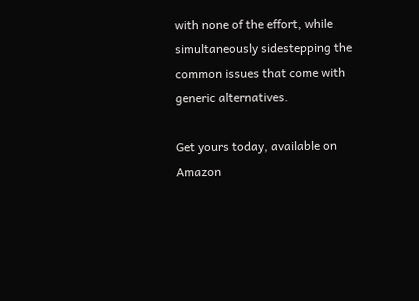with none of the effort, while simultaneously sidestepping the common issues that come with generic alternatives.

Get yours today, available on Amazon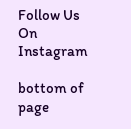Follow Us On Instagram

bottom of page